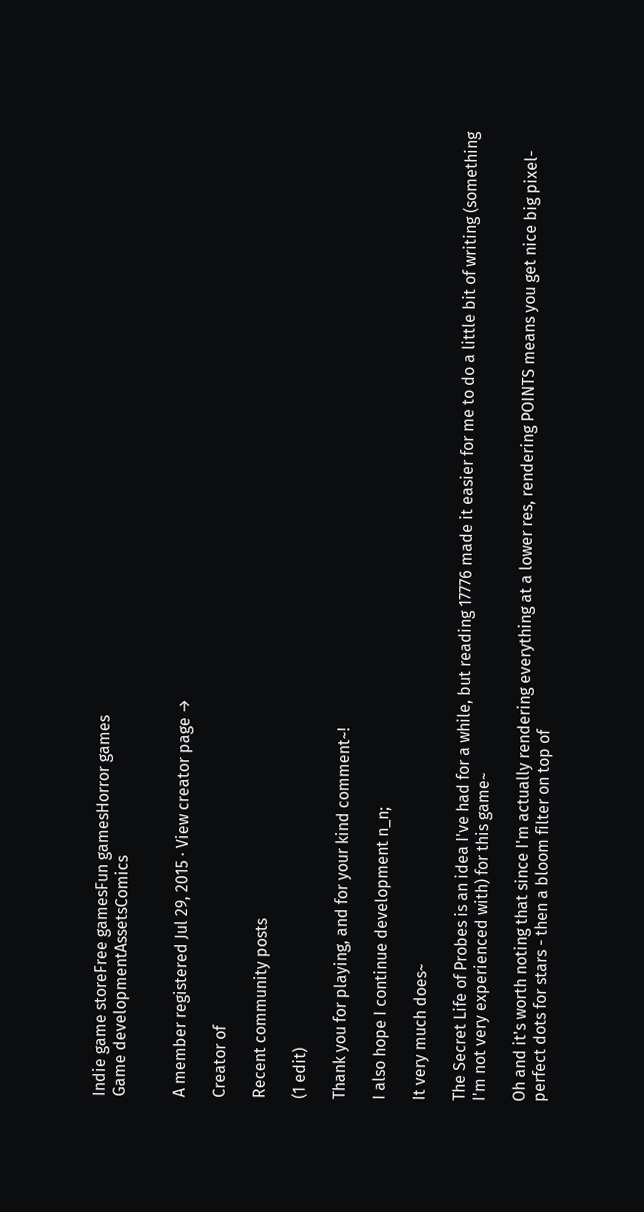Indie game storeFree gamesFun gamesHorror games
Game developmentAssetsComics


A member registered Jul 29, 2015 · View creator page →

Creator of

Recent community posts

(1 edit)

Thank you for playing, and for your kind comment~!

I also hope I continue development n_n;

It very much does~

The Secret Life of Probes is an idea I've had for a while, but reading 17776 made it easier for me to do a little bit of writing (something I'm not very experienced with) for this game~

Oh and it's worth noting that since I'm actually rendering everything at a lower res, rendering POINTS means you get nice big pixel-perfect dots for stars - then a bloom filter on top of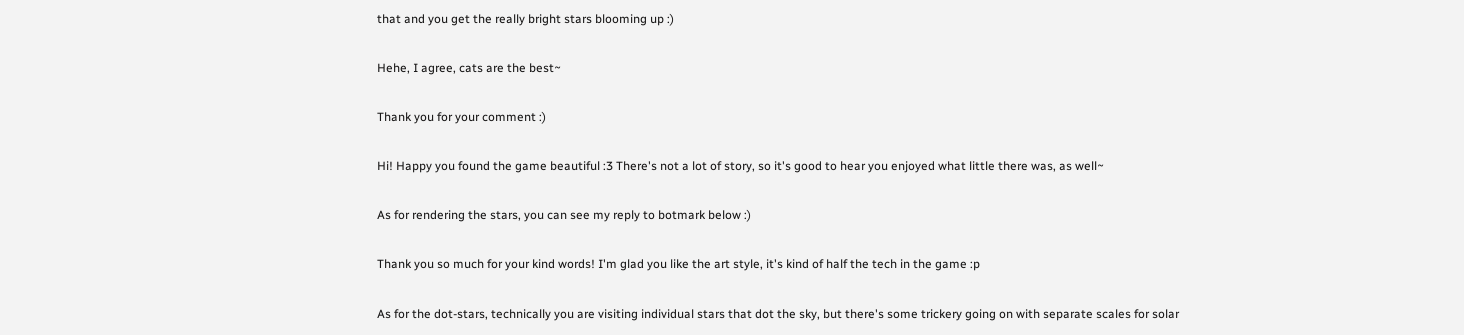that and you get the really bright stars blooming up :)

Hehe, I agree, cats are the best~

Thank you for your comment :)

Hi! Happy you found the game beautiful :3 There's not a lot of story, so it's good to hear you enjoyed what little there was, as well~

As for rendering the stars, you can see my reply to botmark below :)

Thank you so much for your kind words! I'm glad you like the art style, it's kind of half the tech in the game :p

As for the dot-stars, technically you are visiting individual stars that dot the sky, but there's some trickery going on with separate scales for solar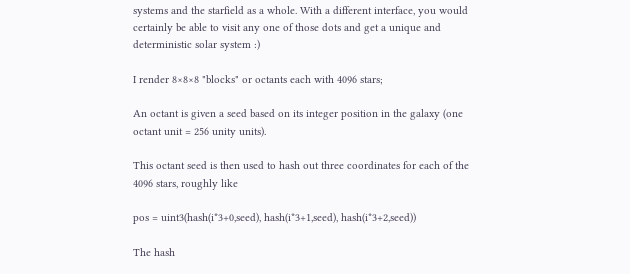systems and the starfield as a whole. With a different interface, you would certainly be able to visit any one of those dots and get a unique and deterministic solar system :)

I render 8×8×8 "blocks" or octants each with 4096 stars;

An octant is given a seed based on its integer position in the galaxy (one octant unit = 256 unity units).

This octant seed is then used to hash out three coordinates for each of the 4096 stars, roughly like

pos = uint3(hash(i*3+0,seed), hash(i*3+1,seed), hash(i*3+2,seed))

The hash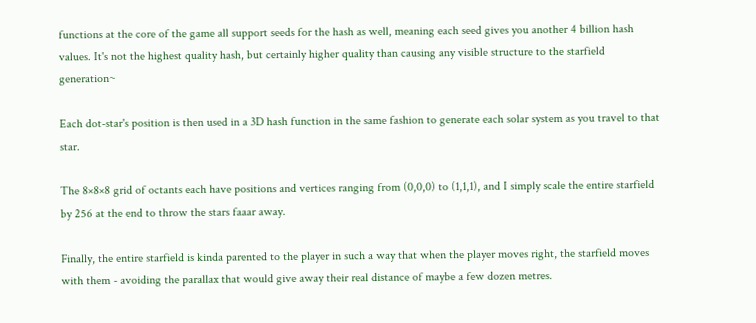functions at the core of the game all support seeds for the hash as well, meaning each seed gives you another 4 billion hash values. It's not the highest quality hash, but certainly higher quality than causing any visible structure to the starfield generation~

Each dot-star's position is then used in a 3D hash function in the same fashion to generate each solar system as you travel to that star.

The 8×8×8 grid of octants each have positions and vertices ranging from (0,0,0) to (1,1,1), and I simply scale the entire starfield by 256 at the end to throw the stars faaar away.

Finally, the entire starfield is kinda parented to the player in such a way that when the player moves right, the starfield moves with them - avoiding the parallax that would give away their real distance of maybe a few dozen metres.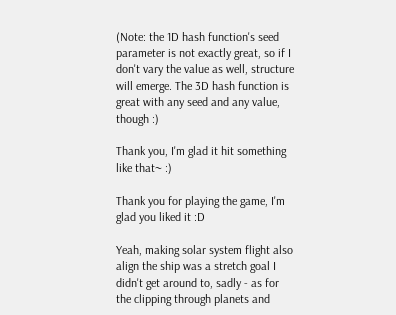(Note: the 1D hash function's seed parameter is not exactly great, so if I don't vary the value as well, structure will emerge. The 3D hash function is great with any seed and any value, though :)

Thank you, I'm glad it hit something like that~ :)

Thank you for playing the game, I'm glad you liked it :D

Yeah, making solar system flight also align the ship was a stretch goal I didn't get around to, sadly - as for the clipping through planets and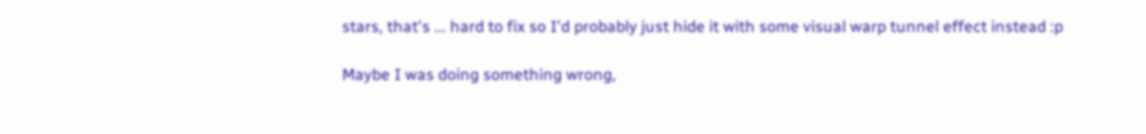stars, that's ... hard to fix so I'd probably just hide it with some visual warp tunnel effect instead :p

Maybe I was doing something wrong,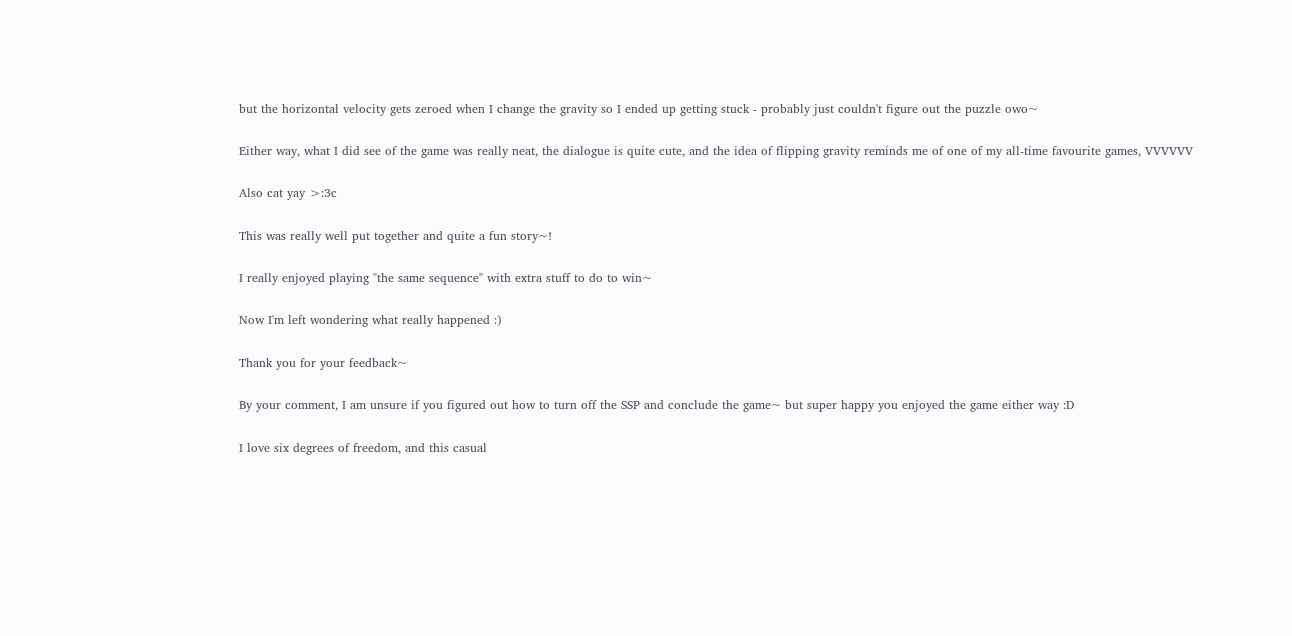but the horizontal velocity gets zeroed when I change the gravity so I ended up getting stuck - probably just couldn't figure out the puzzle owo~

Either way, what I did see of the game was really neat, the dialogue is quite cute, and the idea of flipping gravity reminds me of one of my all-time favourite games, VVVVVV

Also cat yay >:3c

This was really well put together and quite a fun story~!

I really enjoyed playing "the same sequence" with extra stuff to do to win~

Now I'm left wondering what really happened :)

Thank you for your feedback~

By your comment, I am unsure if you figured out how to turn off the SSP and conclude the game~ but super happy you enjoyed the game either way :D

I love six degrees of freedom, and this casual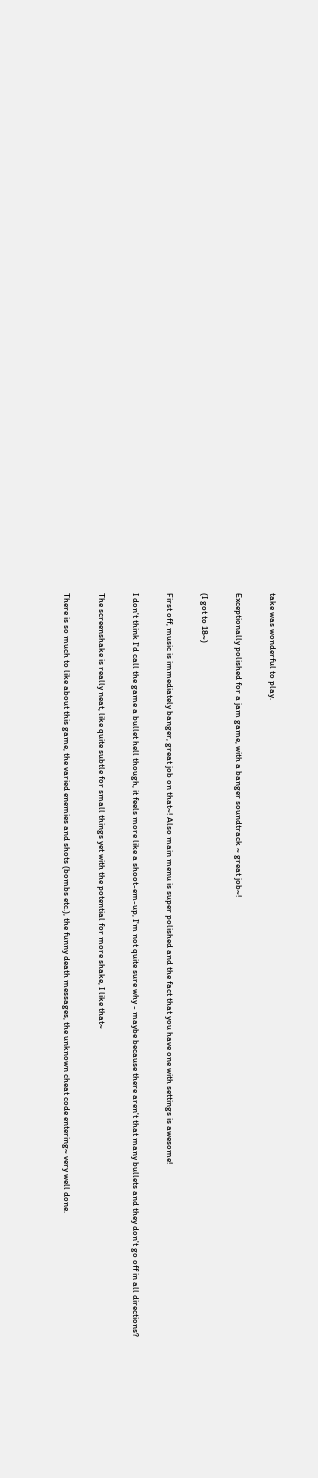take was wonderful to play.

Exceptionally polished for a jam game, with a banger soundtrack ~ great job~!

(I got to 18~)

First off, music is immediately banger, great job on that~! Also main menu is super polished and the fact that you have one with settings is awesome!

I don't think I'd call the game a bullet hell though, it feels more like a shoot-em-up, I'm not quite sure why - maybe because there aren't that many bullets and they don't go off in all directions?

The screenshake is really neat, like quite subtle for small things yet with the potential for more shake, I like that~

There is so much to like about this game, the varied enemies and shots (bombs etc.), the funny death messages, the unknown cheat code entering~ very well done.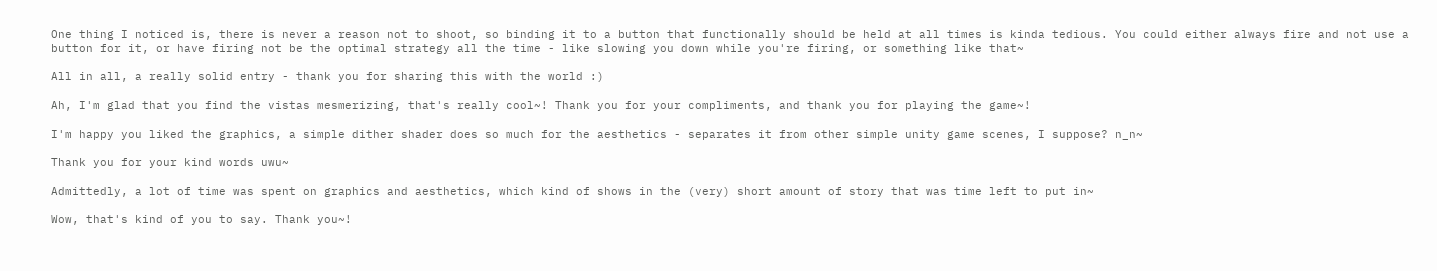One thing I noticed is, there is never a reason not to shoot, so binding it to a button that functionally should be held at all times is kinda tedious. You could either always fire and not use a button for it, or have firing not be the optimal strategy all the time - like slowing you down while you're firing, or something like that~

All in all, a really solid entry - thank you for sharing this with the world :)

Ah, I'm glad that you find the vistas mesmerizing, that's really cool~! Thank you for your compliments, and thank you for playing the game~!

I'm happy you liked the graphics, a simple dither shader does so much for the aesthetics - separates it from other simple unity game scenes, I suppose? n_n~

Thank you for your kind words uwu~

Admittedly, a lot of time was spent on graphics and aesthetics, which kind of shows in the (very) short amount of story that was time left to put in~

Wow, that's kind of you to say. Thank you~!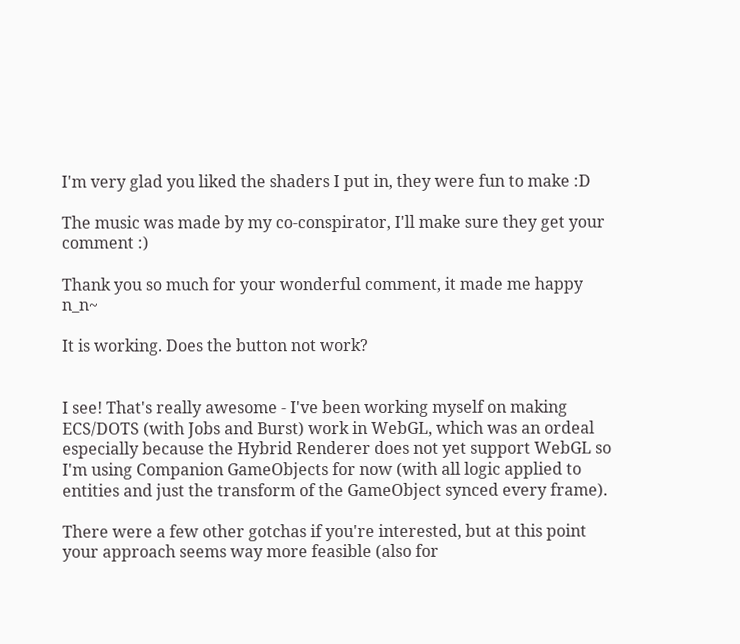I'm very glad you liked the shaders I put in, they were fun to make :D

The music was made by my co-conspirator, I'll make sure they get your comment :)

Thank you so much for your wonderful comment, it made me happy n_n~

It is working. Does the button not work?


I see! That's really awesome - I've been working myself on making ECS/DOTS (with Jobs and Burst) work in WebGL, which was an ordeal especially because the Hybrid Renderer does not yet support WebGL so I'm using Companion GameObjects for now (with all logic applied to entities and just the transform of the GameObject synced every frame).

There were a few other gotchas if you're interested, but at this point your approach seems way more feasible (also for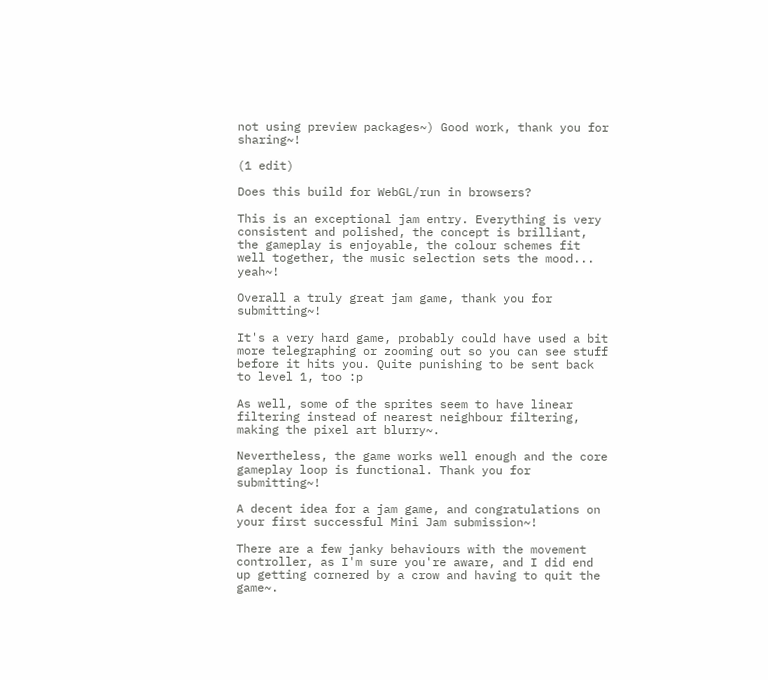not using preview packages~) Good work, thank you for sharing~!

(1 edit)

Does this build for WebGL/run in browsers?

This is an exceptional jam entry. Everything is very consistent and polished, the concept is brilliant, the gameplay is enjoyable, the colour schemes fit well together, the music selection sets the mood... yeah~!

Overall a truly great jam game, thank you for submitting~!

It's a very hard game, probably could have used a bit more telegraphing or zooming out so you can see stuff before it hits you. Quite punishing to be sent back to level 1, too :p

As well, some of the sprites seem to have linear filtering instead of nearest neighbour filtering, making the pixel art blurry~.

Nevertheless, the game works well enough and the core gameplay loop is functional. Thank you for submitting~!

A decent idea for a jam game, and congratulations on your first successful Mini Jam submission~!

There are a few janky behaviours with the movement controller, as I'm sure you're aware, and I did end up getting cornered by a crow and having to quit the game~.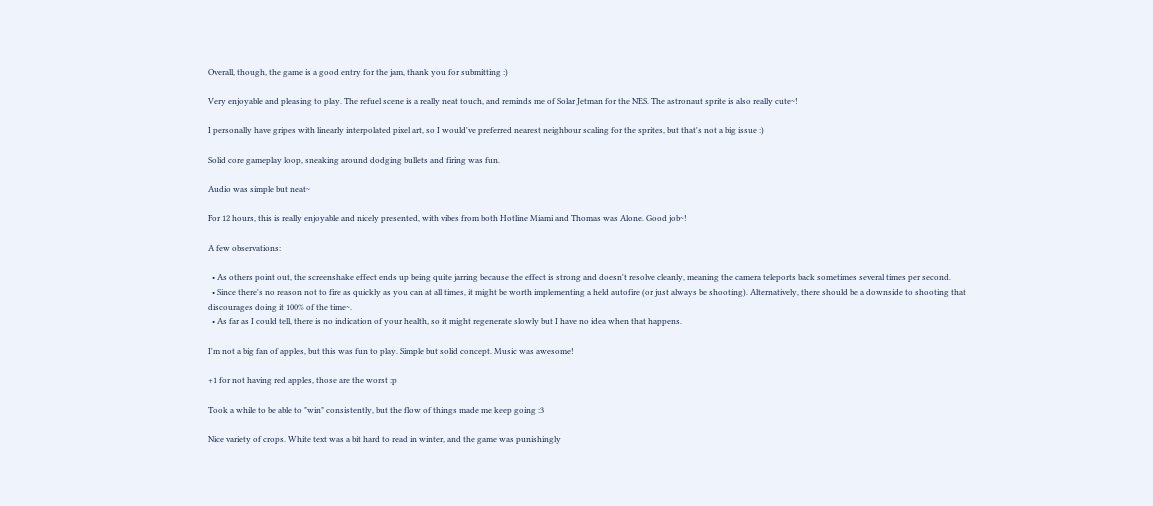Overall, though, the game is a good entry for the jam, thank you for submitting :)

Very enjoyable and pleasing to play. The refuel scene is a really neat touch, and reminds me of Solar Jetman for the NES. The astronaut sprite is also really cute~!

I personally have gripes with linearly interpolated pixel art, so I would've preferred nearest neighbour scaling for the sprites, but that's not a big issue :)

Solid core gameplay loop, sneaking around dodging bullets and firing was fun.

Audio was simple but neat~

For 12 hours, this is really enjoyable and nicely presented, with vibes from both Hotline Miami and Thomas was Alone. Good job~!

A few observations:

  • As others point out, the screenshake effect ends up being quite jarring because the effect is strong and doesn't resolve cleanly, meaning the camera teleports back sometimes several times per second.
  • Since there's no reason not to fire as quickly as you can at all times, it might be worth implementing a held autofire (or just always be shooting). Alternatively, there should be a downside to shooting that discourages doing it 100% of the time~.
  • As far as I could tell, there is no indication of your health, so it might regenerate slowly but I have no idea when that happens.

I'm not a big fan of apples, but this was fun to play. Simple but solid concept. Music was awesome!

+1 for not having red apples, those are the worst :p

Took a while to be able to "win" consistently, but the flow of things made me keep going :3

Nice variety of crops. White text was a bit hard to read in winter, and the game was punishingly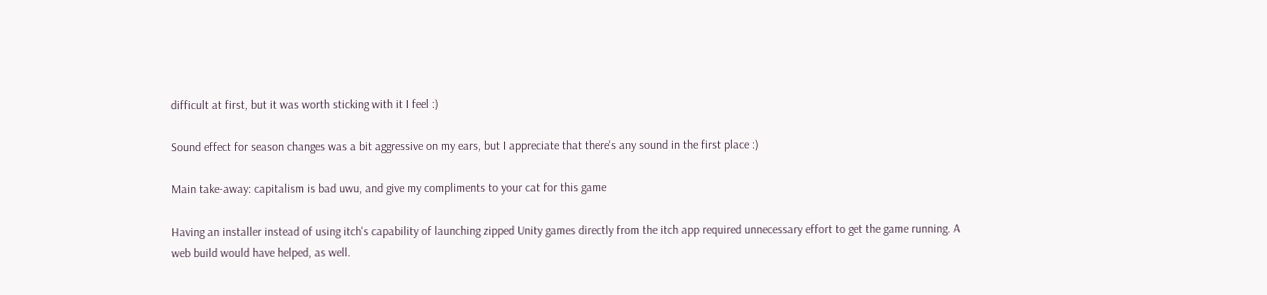difficult at first, but it was worth sticking with it I feel :)

Sound effect for season changes was a bit aggressive on my ears, but I appreciate that there's any sound in the first place :)

Main take-away: capitalism is bad uwu, and give my compliments to your cat for this game

Having an installer instead of using itch's capability of launching zipped Unity games directly from the itch app required unnecessary effort to get the game running. A web build would have helped, as well.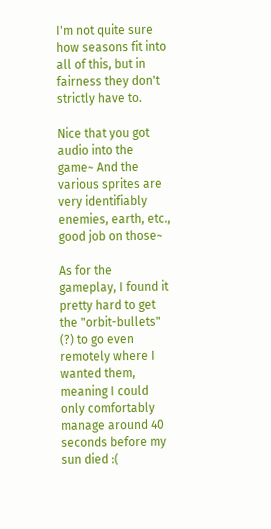I'm not quite sure how seasons fit into all of this, but in fairness they don't strictly have to.

Nice that you got audio into the game~ And the various sprites are very identifiably enemies, earth, etc., good job on those~

As for the gameplay, I found it pretty hard to get the "orbit-bullets" (?) to go even remotely where I wanted them, meaning I could only comfortably manage around 40 seconds before my sun died :(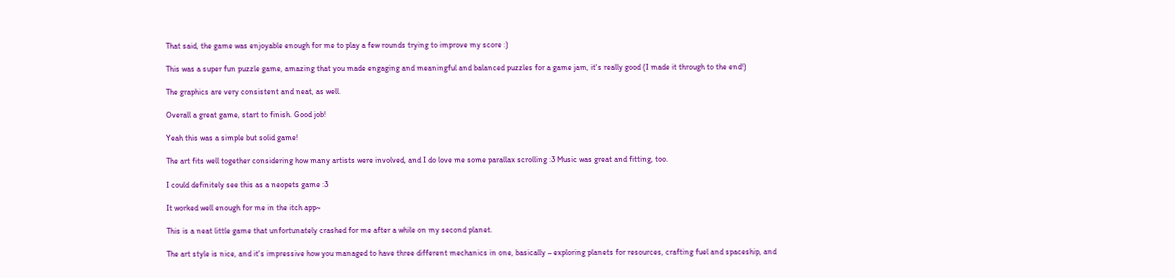That said, the game was enjoyable enough for me to play a few rounds trying to improve my score :)

This was a super fun puzzle game, amazing that you made engaging and meaningful and balanced puzzles for a game jam, it's really good (I made it through to the end!)

The graphics are very consistent and neat, as well.

Overall a great game, start to finish. Good job!

Yeah this was a simple but solid game!

The art fits well together considering how many artists were involved, and I do love me some parallax scrolling :3 Music was great and fitting, too.

I could definitely see this as a neopets game :3

It worked well enough for me in the itch app~

This is a neat little game that unfortunately crashed for me after a while on my second planet.

The art style is nice, and it's impressive how you managed to have three different mechanics in one, basically – exploring planets for resources, crafting fuel and spaceship, and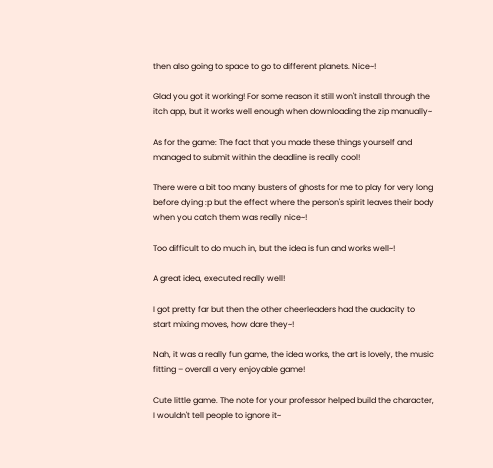then also going to space to go to different planets. Nice~!

Glad you got it working! For some reason it still won't install through the itch app, but it works well enough when downloading the zip manually~

As for the game: The fact that you made these things yourself and managed to submit within the deadline is really cool!

There were a bit too many busters of ghosts for me to play for very long before dying :p but the effect where the person's spirit leaves their body when you catch them was really nice~!

Too difficult to do much in, but the idea is fun and works well~!

A great idea, executed really well!

I got pretty far but then the other cheerleaders had the audacity to start mixing moves, how dare they~!

Nah, it was a really fun game, the idea works, the art is lovely, the music fitting – overall a very enjoyable game!

Cute little game. The note for your professor helped build the character, I wouldn't tell people to ignore it~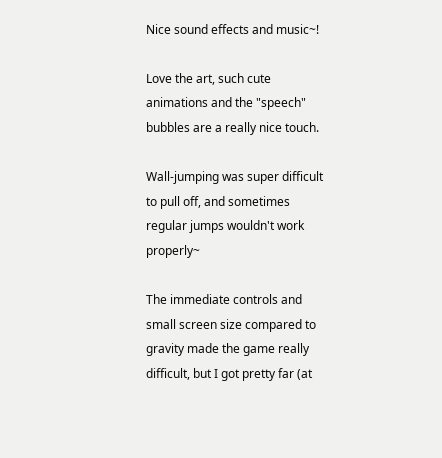Nice sound effects and music~!

Love the art, such cute animations and the "speech" bubbles are a really nice touch.

Wall-jumping was super difficult to pull off, and sometimes regular jumps wouldn't work properly~

The immediate controls and small screen size compared to gravity made the game really difficult, but I got pretty far (at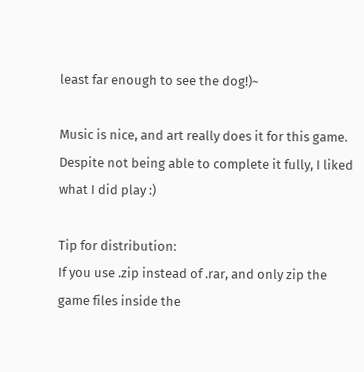least far enough to see the dog!)~

Music is nice, and art really does it for this game. Despite not being able to complete it fully, I liked what I did play :)

Tip for distribution:
If you use .zip instead of .rar, and only zip the game files inside the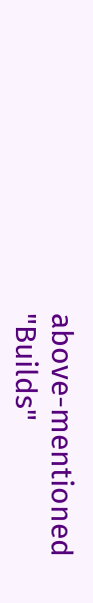above-mentioned "Builds"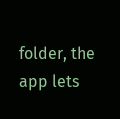folder, the app lets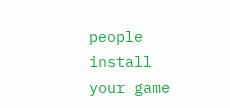people install your game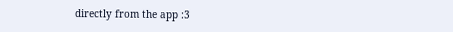directly from the app :3